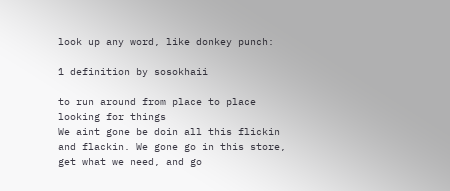look up any word, like donkey punch:

1 definition by sosokhaii

to run around from place to place looking for things
We aint gone be doin all this flickin and flackin. We gone go in this store, get what we need, and go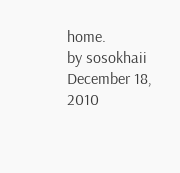home.
by sosokhaii December 18, 2010